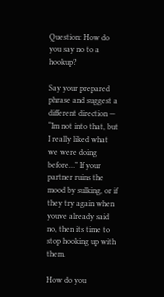Question: How do you say no to a hookup?

Say your prepared phrase and suggest a different direction — “Im not into that, but I really liked what we were doing before…” If your partner ruins the mood by sulking, or if they try again when youve already said no, then its time to stop hooking up with them.

How do you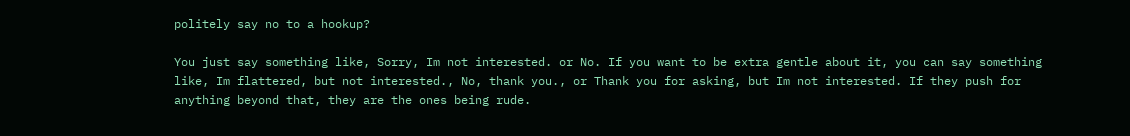politely say no to a hookup?

You just say something like, Sorry, Im not interested. or No. If you want to be extra gentle about it, you can say something like, Im flattered, but not interested., No, thank you., or Thank you for asking, but Im not interested. If they push for anything beyond that, they are the ones being rude.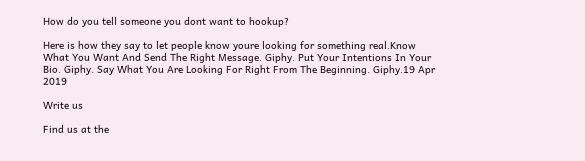How do you tell someone you dont want to hookup?

Here is how they say to let people know youre looking for something real.Know What You Want And Send The Right Message. Giphy. Put Your Intentions In Your Bio. Giphy. Say What You Are Looking For Right From The Beginning. Giphy.19 Apr 2019

Write us

Find us at the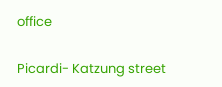office

Picardi- Katzung street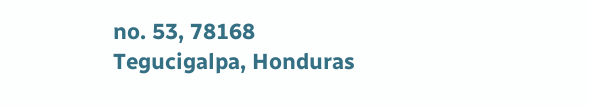no. 53, 78168 Tegucigalpa, Honduras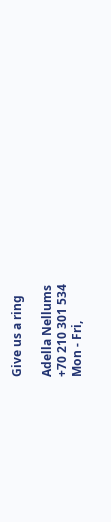Give us a ring

Adella Nellums
+70 210 301 534
Mon - Fri,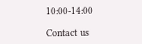10:00-14:00

Contact us